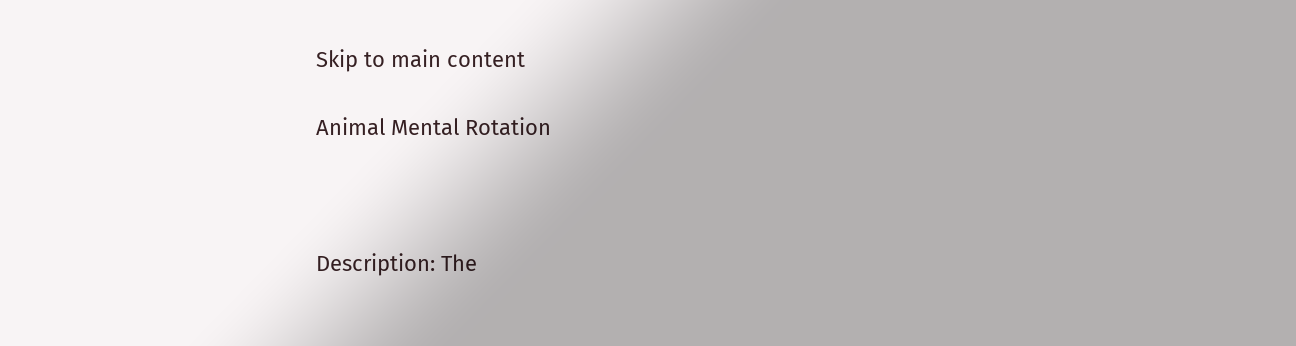Skip to main content

Animal Mental Rotation



Description: The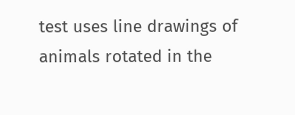test uses line drawings of animals rotated in the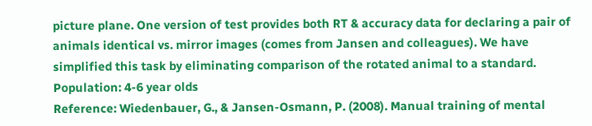picture plane. One version of test provides both RT & accuracy data for declaring a pair of animals identical vs. mirror images (comes from Jansen and colleagues). We have simplified this task by eliminating comparison of the rotated animal to a standard.
Population: 4-6 year olds
Reference: Wiedenbauer, G., & Jansen-Osmann, P. (2008). Manual training of mental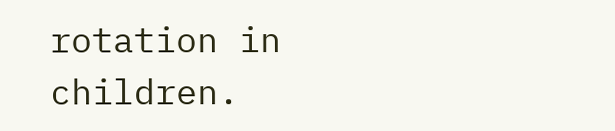rotation in children.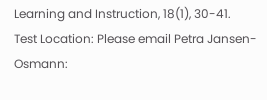Learning and Instruction, 18(1), 30-41.
Test Location: Please email Petra Jansen-Osmann: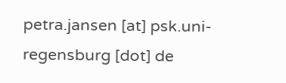petra.jansen [at] psk.uni-regensburg [dot] de